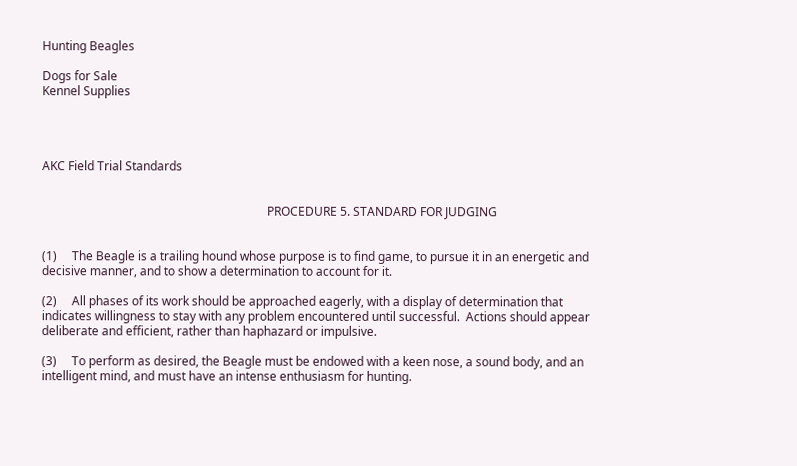Hunting Beagles

Dogs for Sale
Kennel Supplies




AKC Field Trial Standards


                                                                           PROCEDURE 5. STANDARD FOR JUDGING


(1)     The Beagle is a trailing hound whose purpose is to find game, to pursue it in an energetic and decisive manner, and to show a determination to account for it.

(2)     All phases of its work should be approached eagerly, with a display of determination that indicates willingness to stay with any problem encountered until successful.  Actions should appear deliberate and efficient, rather than haphazard or impulsive.

(3)     To perform as desired, the Beagle must be endowed with a keen nose, a sound body, and an intelligent mind, and must have an intense enthusiasm for hunting.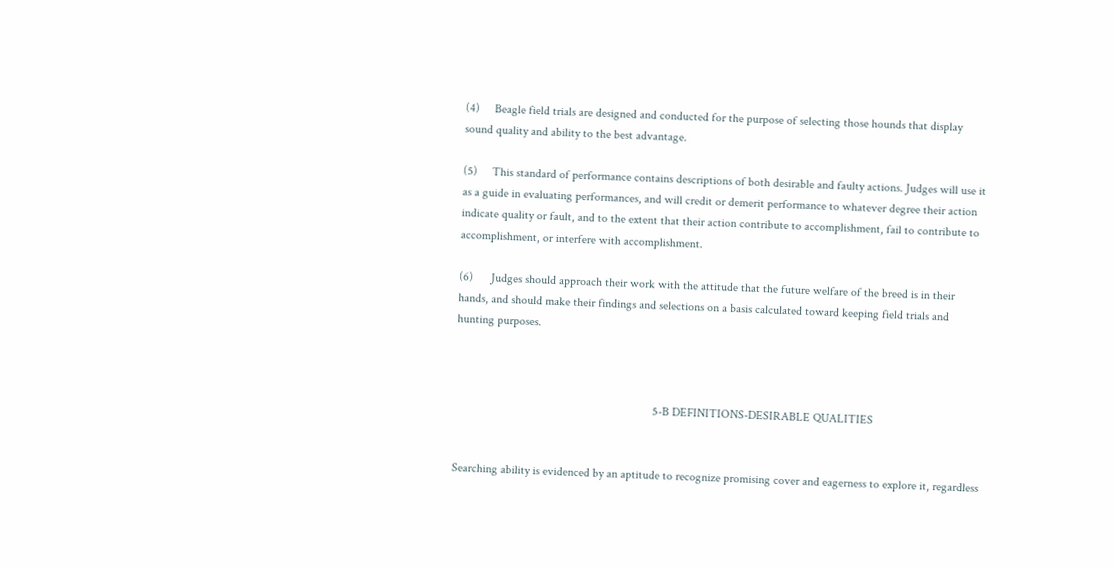(4)     Beagle field trials are designed and conducted for the purpose of selecting those hounds that display sound quality and ability to the best advantage.

(5)     This standard of performance contains descriptions of both desirable and faulty actions. Judges will use it as a guide in evaluating performances, and will credit or demerit performance to whatever degree their action indicate quality or fault, and to the extent that their action contribute to accomplishment, fail to contribute to accomplishment, or interfere with accomplishment.

(6)      Judges should approach their work with the attitude that the future welfare of the breed is in their hands, and should make their findings and selections on a basis calculated toward keeping field trials and hunting purposes.



                                                                  5-B DEFINITIONS-DESIRABLE QUALITIES


Searching ability is evidenced by an aptitude to recognize promising cover and eagerness to explore it, regardless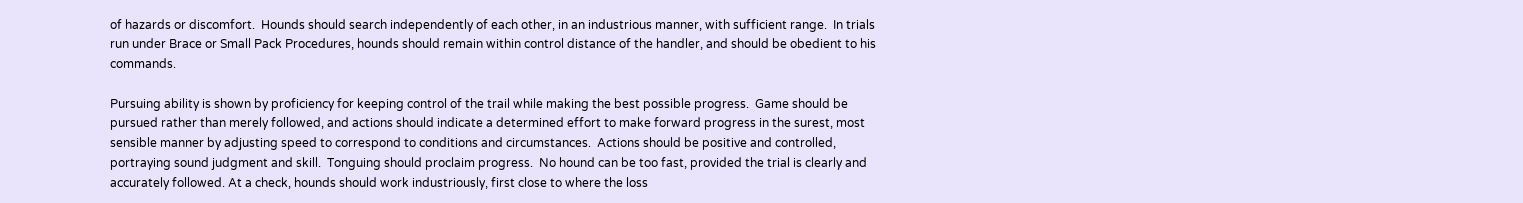of hazards or discomfort.  Hounds should search independently of each other, in an industrious manner, with sufficient range.  In trials run under Brace or Small Pack Procedures, hounds should remain within control distance of the handler, and should be obedient to his commands.

Pursuing ability is shown by proficiency for keeping control of the trail while making the best possible progress.  Game should be pursued rather than merely followed, and actions should indicate a determined effort to make forward progress in the surest, most sensible manner by adjusting speed to correspond to conditions and circumstances.  Actions should be positive and controlled, portraying sound judgment and skill.  Tonguing should proclaim progress.  No hound can be too fast, provided the trial is clearly and accurately followed. At a check, hounds should work industriously, first close to where the loss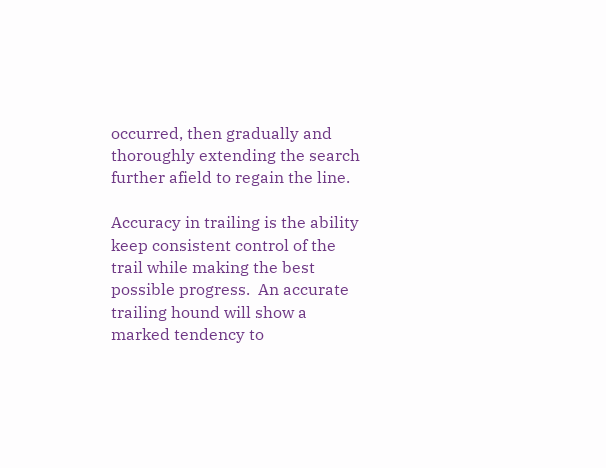occurred, then gradually and thoroughly extending the search further afield to regain the line.

Accuracy in trailing is the ability keep consistent control of the trail while making the best possible progress.  An accurate trailing hound will show a marked tendency to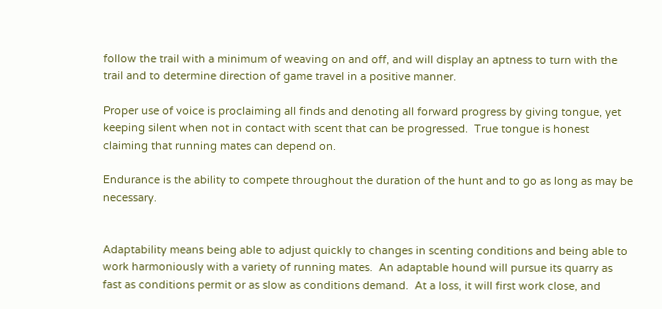follow the trail with a minimum of weaving on and off, and will display an aptness to turn with the trail and to determine direction of game travel in a positive manner.

Proper use of voice is proclaiming all finds and denoting all forward progress by giving tongue, yet keeping silent when not in contact with scent that can be progressed.  True tongue is honest claiming that running mates can depend on.

Endurance is the ability to compete throughout the duration of the hunt and to go as long as may be necessary.


Adaptability means being able to adjust quickly to changes in scenting conditions and being able to work harmoniously with a variety of running mates.  An adaptable hound will pursue its quarry as fast as conditions permit or as slow as conditions demand.  At a loss, it will first work close, and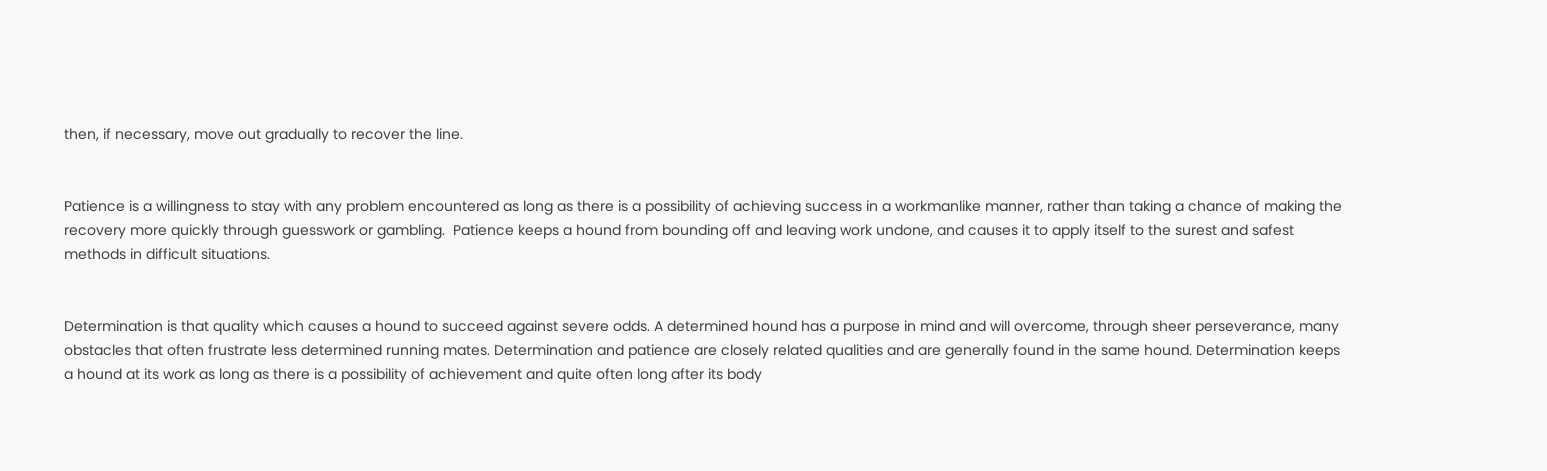then, if necessary, move out gradually to recover the line.


Patience is a willingness to stay with any problem encountered as long as there is a possibility of achieving success in a workmanlike manner, rather than taking a chance of making the recovery more quickly through guesswork or gambling.  Patience keeps a hound from bounding off and leaving work undone, and causes it to apply itself to the surest and safest methods in difficult situations.


Determination is that quality which causes a hound to succeed against severe odds. A determined hound has a purpose in mind and will overcome, through sheer perseverance, many obstacles that often frustrate less determined running mates. Determination and patience are closely related qualities and are generally found in the same hound. Determination keeps a hound at its work as long as there is a possibility of achievement and quite often long after its body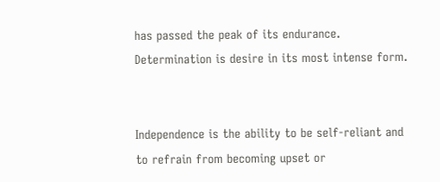has passed the peak of its endurance. Determination is desire in its most intense form.


Independence is the ability to be self-reliant and to refrain from becoming upset or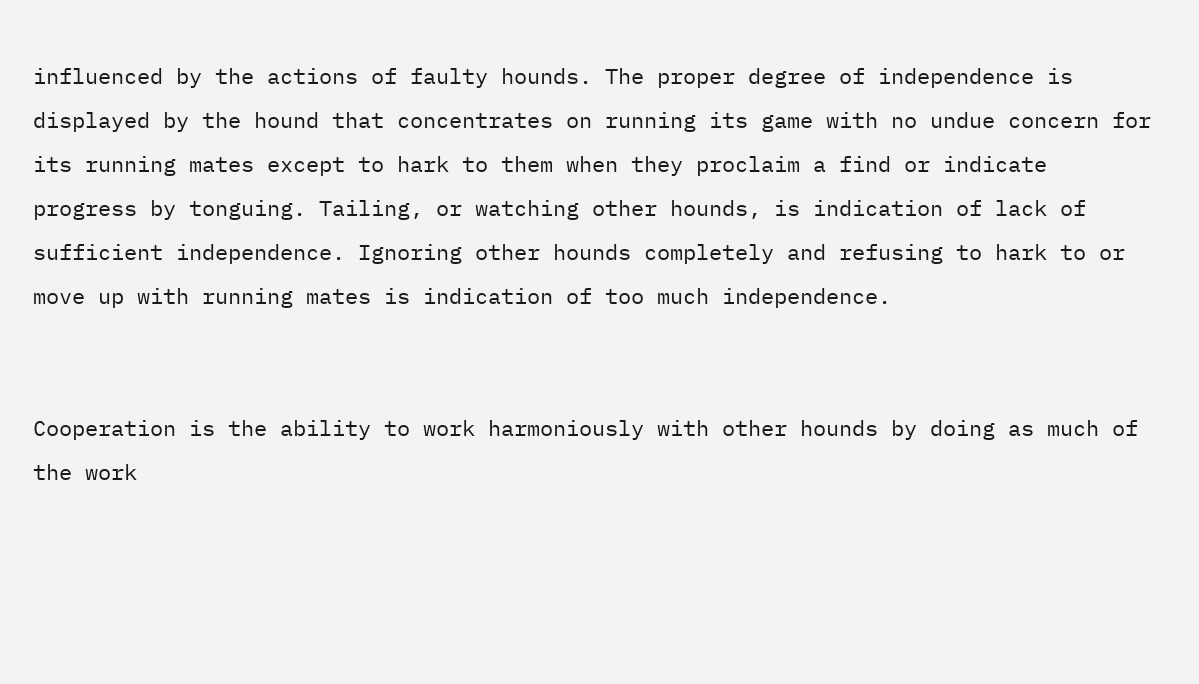influenced by the actions of faulty hounds. The proper degree of independence is displayed by the hound that concentrates on running its game with no undue concern for its running mates except to hark to them when they proclaim a find or indicate progress by tonguing. Tailing, or watching other hounds, is indication of lack of sufficient independence. Ignoring other hounds completely and refusing to hark to or move up with running mates is indication of too much independence.


Cooperation is the ability to work harmoniously with other hounds by doing as much of the work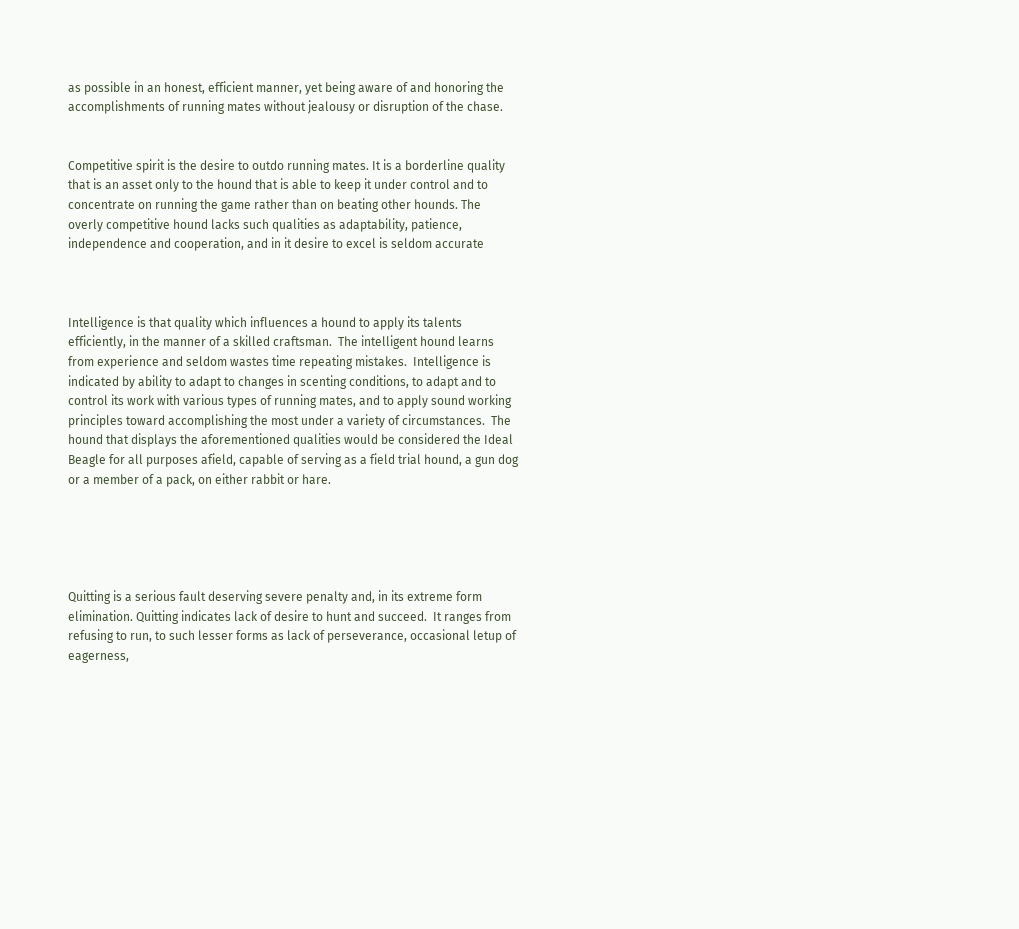as possible in an honest, efficient manner, yet being aware of and honoring the accomplishments of running mates without jealousy or disruption of the chase.


Competitive spirit is the desire to outdo running mates. It is a borderline quality that is an asset only to the hound that is able to keep it under control and to concentrate on running the game rather than on beating other hounds. The overly competitive hound lacks such qualities as adaptability, patience, independence and cooperation, and in it desire to excel is seldom accurate



Intelligence is that quality which influences a hound to apply its talents efficiently, in the manner of a skilled craftsman.  The intelligent hound learns from experience and seldom wastes time repeating mistakes.  Intelligence is indicated by ability to adapt to changes in scenting conditions, to adapt and to control its work with various types of running mates, and to apply sound working principles toward accomplishing the most under a variety of circumstances.  The hound that displays the aforementioned qualities would be considered the Ideal Beagle for all purposes afield, capable of serving as a field trial hound, a gun dog or a member of a pack, on either rabbit or hare.





Quitting is a serious fault deserving severe penalty and, in its extreme form elimination. Quitting indicates lack of desire to hunt and succeed.  It ranges from refusing to run, to such lesser forms as lack of perseverance, occasional letup of eagerness,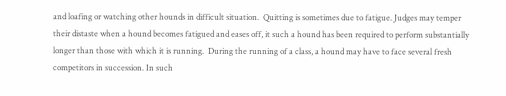and loafing or watching other hounds in difficult situation.  Quitting is sometimes due to fatigue. Judges may temper their distaste when a hound becomes fatigued and eases off, it such a hound has been required to perform substantially longer than those with which it is running.  During the running of a class, a hound may have to face several fresh competitors in succession. In such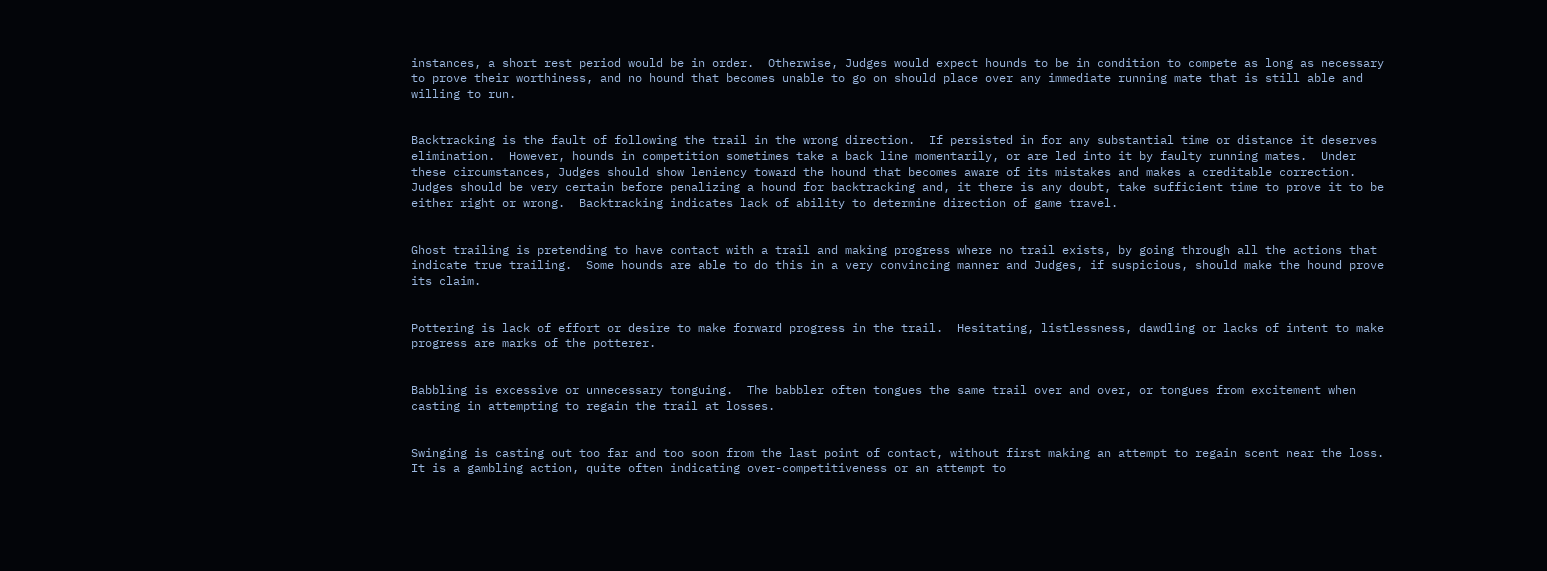instances, a short rest period would be in order.  Otherwise, Judges would expect hounds to be in condition to compete as long as necessary to prove their worthiness, and no hound that becomes unable to go on should place over any immediate running mate that is still able and willing to run.


Backtracking is the fault of following the trail in the wrong direction.  If persisted in for any substantial time or distance it deserves elimination.  However, hounds in competition sometimes take a back line momentarily, or are led into it by faulty running mates.  Under these circumstances, Judges should show leniency toward the hound that becomes aware of its mistakes and makes a creditable correction.  Judges should be very certain before penalizing a hound for backtracking and, it there is any doubt, take sufficient time to prove it to be either right or wrong.  Backtracking indicates lack of ability to determine direction of game travel.


Ghost trailing is pretending to have contact with a trail and making progress where no trail exists, by going through all the actions that indicate true trailing.  Some hounds are able to do this in a very convincing manner and Judges, if suspicious, should make the hound prove its claim.


Pottering is lack of effort or desire to make forward progress in the trail.  Hesitating, listlessness, dawdling or lacks of intent to make progress are marks of the potterer.


Babbling is excessive or unnecessary tonguing.  The babbler often tongues the same trail over and over, or tongues from excitement when casting in attempting to regain the trail at losses.


Swinging is casting out too far and too soon from the last point of contact, without first making an attempt to regain scent near the loss. It is a gambling action, quite often indicating over-competitiveness or an attempt to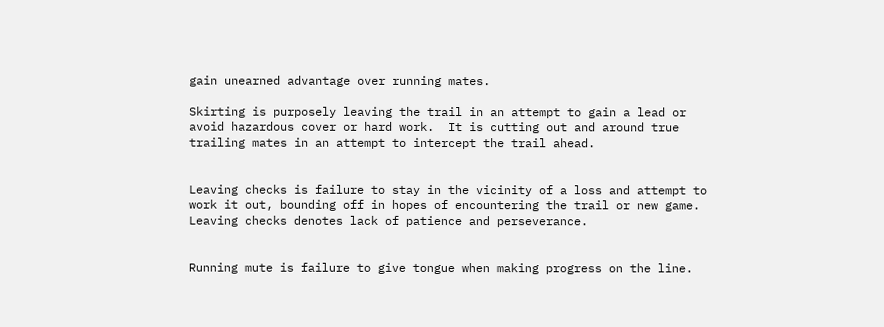gain unearned advantage over running mates.

Skirting is purposely leaving the trail in an attempt to gain a lead or avoid hazardous cover or hard work.  It is cutting out and around true trailing mates in an attempt to intercept the trail ahead.


Leaving checks is failure to stay in the vicinity of a loss and attempt to work it out, bounding off in hopes of encountering the trail or new game.  Leaving checks denotes lack of patience and perseverance.


Running mute is failure to give tongue when making progress on the line.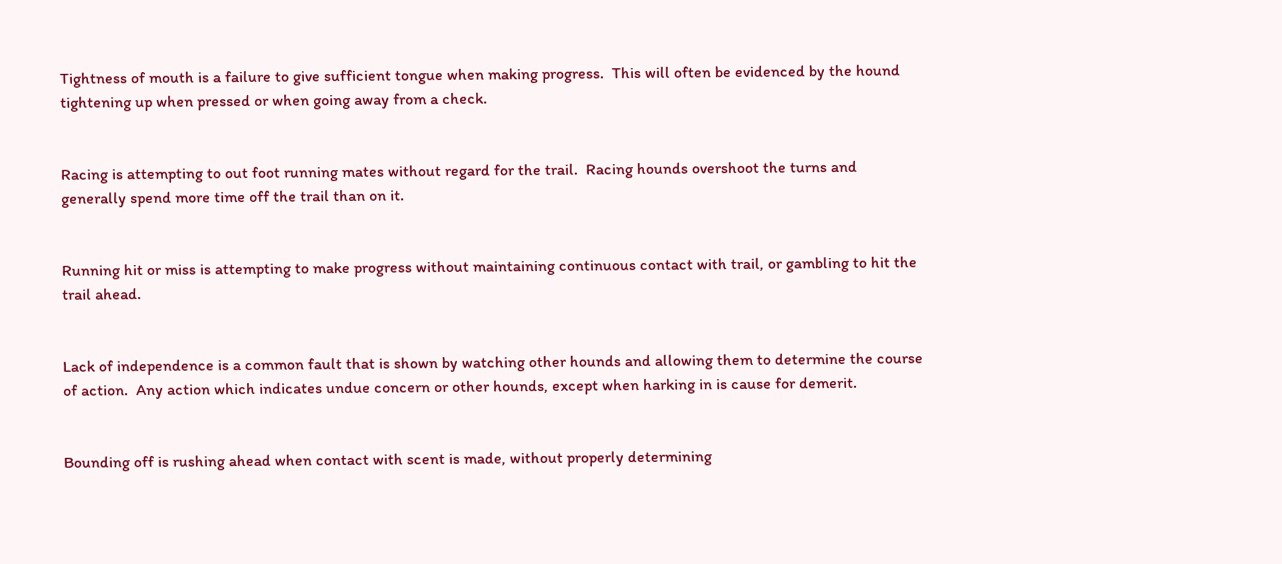Tightness of mouth is a failure to give sufficient tongue when making progress.  This will often be evidenced by the hound tightening up when pressed or when going away from a check.


Racing is attempting to out foot running mates without regard for the trail.  Racing hounds overshoot the turns and generally spend more time off the trail than on it.


Running hit or miss is attempting to make progress without maintaining continuous contact with trail, or gambling to hit the trail ahead.


Lack of independence is a common fault that is shown by watching other hounds and allowing them to determine the course of action.  Any action which indicates undue concern or other hounds, except when harking in is cause for demerit.


Bounding off is rushing ahead when contact with scent is made, without properly determining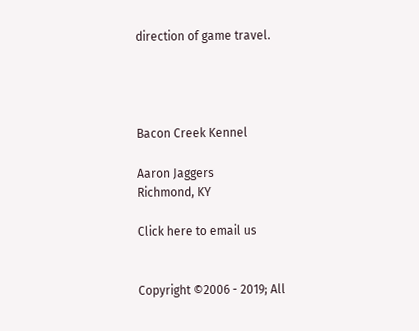direction of game travel.




Bacon Creek Kennel

Aaron Jaggers
Richmond, KY

Click here to email us


Copyright ©2006 - 2019; All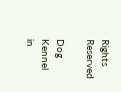Rights Reserved

Dog Kennel in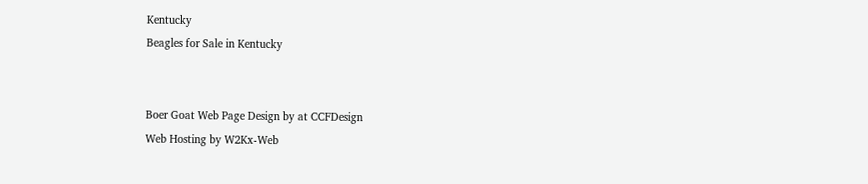Kentucky
Beagles for Sale in Kentucky


Boer Goat Web Page Design by at CCFDesign
Web Hosting by W2Kx-Web